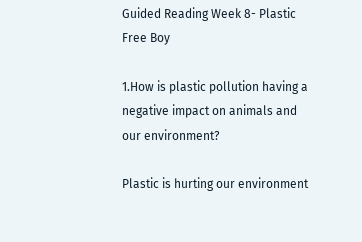Guided Reading Week 8- Plastic Free Boy

1.How is plastic pollution having a negative impact on animals and our environment?

Plastic is hurting our environment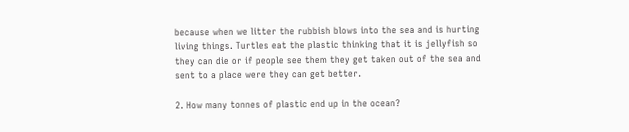because when we litter the rubbish blows into the sea and is hurting living things. Turtles eat the plastic thinking that it is jellyfish so they can die or if people see them they get taken out of the sea and sent to a place were they can get better.

2. How many tonnes of plastic end up in the ocean?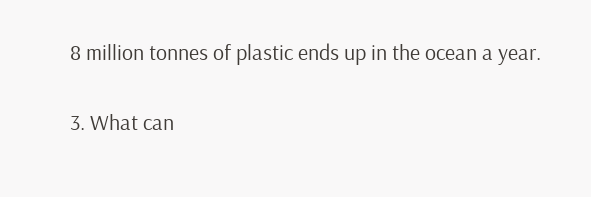8 million tonnes of plastic ends up in the ocean a year.

3. What can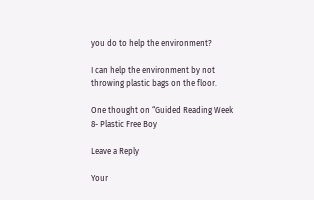you do to help the environment?

I can help the environment by not throwing plastic bags on the floor.

One thought on “Guided Reading Week 8- Plastic Free Boy

Leave a Reply

Your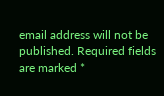email address will not be published. Required fields are marked *